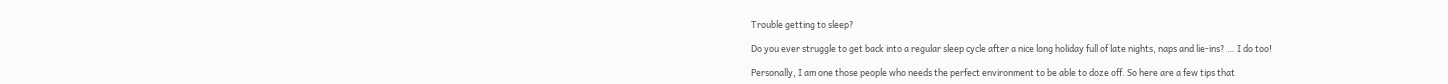Trouble getting to sleep?

Do you ever struggle to get back into a regular sleep cycle after a nice long holiday full of late nights, naps and lie-ins? … I do too!

Personally, I am one those people who needs the perfect environment to be able to doze off. So here are a few tips that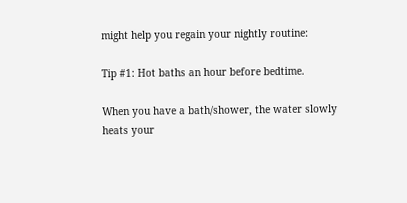might help you regain your nightly routine:

Tip #1: Hot baths an hour before bedtime.

When you have a bath/shower, the water slowly heats your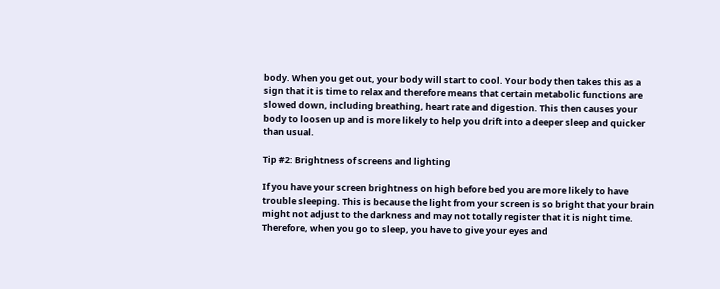body. When you get out, your body will start to cool. Your body then takes this as a sign that it is time to relax and therefore means that certain metabolic functions are slowed down, including breathing, heart rate and digestion. This then causes your body to loosen up and is more likely to help you drift into a deeper sleep and quicker than usual.

Tip #2: Brightness of screens and lighting

If you have your screen brightness on high before bed you are more likely to have trouble sleeping. This is because the light from your screen is so bright that your brain might not adjust to the darkness and may not totally register that it is night time. Therefore, when you go to sleep, you have to give your eyes and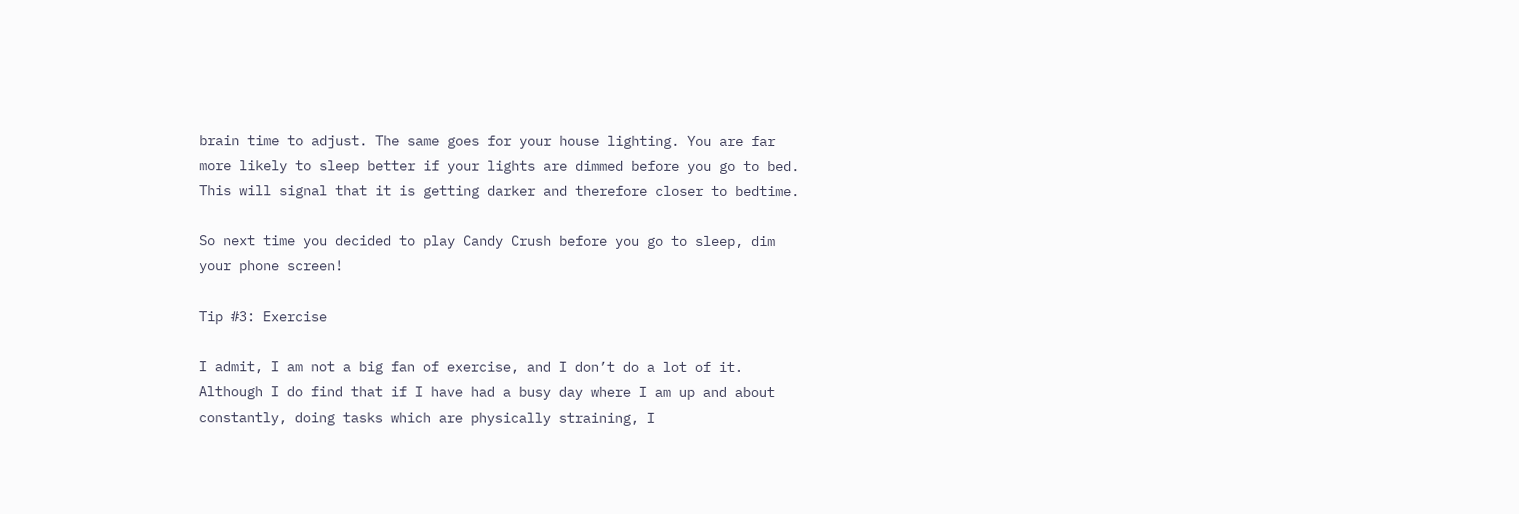brain time to adjust. The same goes for your house lighting. You are far more likely to sleep better if your lights are dimmed before you go to bed. This will signal that it is getting darker and therefore closer to bedtime.

So next time you decided to play Candy Crush before you go to sleep, dim your phone screen!

Tip #3: Exercise

I admit, I am not a big fan of exercise, and I don’t do a lot of it. Although I do find that if I have had a busy day where I am up and about constantly, doing tasks which are physically straining, I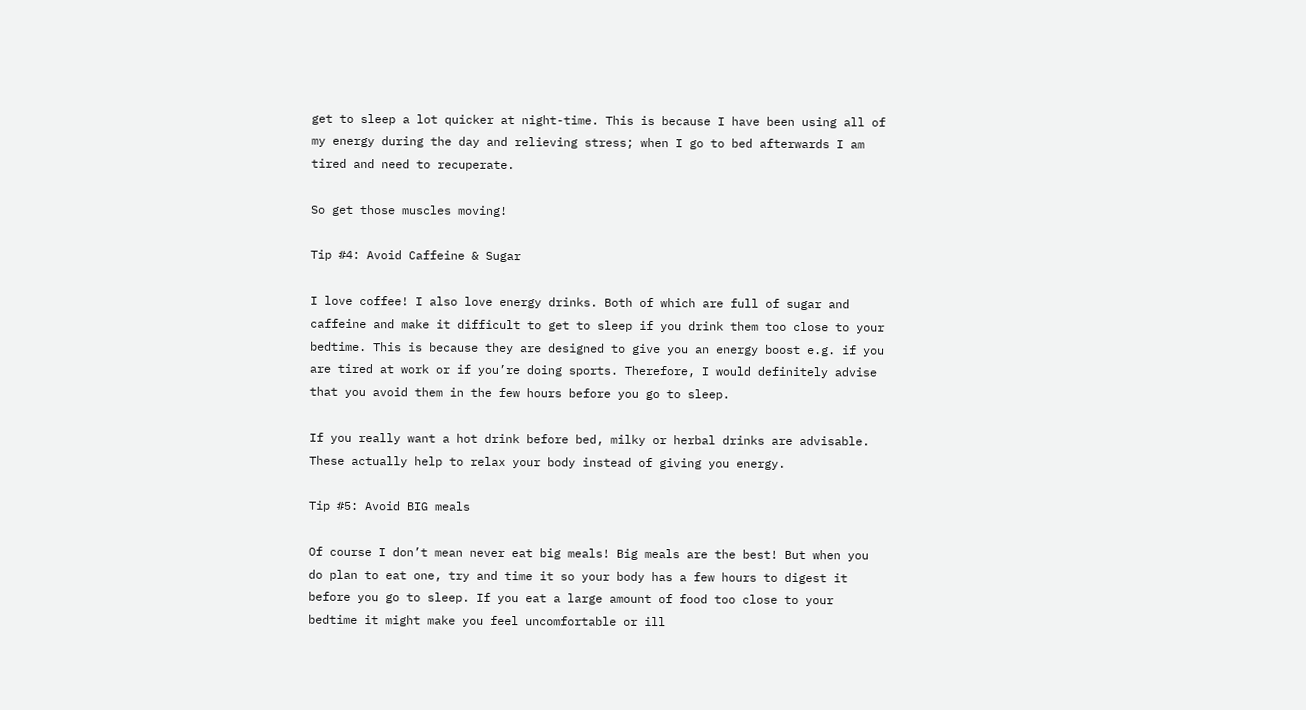get to sleep a lot quicker at night-time. This is because I have been using all of my energy during the day and relieving stress; when I go to bed afterwards I am tired and need to recuperate.

So get those muscles moving!

Tip #4: Avoid Caffeine & Sugar

I love coffee! I also love energy drinks. Both of which are full of sugar and caffeine and make it difficult to get to sleep if you drink them too close to your bedtime. This is because they are designed to give you an energy boost e.g. if you are tired at work or if you’re doing sports. Therefore, I would definitely advise that you avoid them in the few hours before you go to sleep.

If you really want a hot drink before bed, milky or herbal drinks are advisable. These actually help to relax your body instead of giving you energy.

Tip #5: Avoid BIG meals

Of course I don’t mean never eat big meals! Big meals are the best! But when you do plan to eat one, try and time it so your body has a few hours to digest it before you go to sleep. If you eat a large amount of food too close to your bedtime it might make you feel uncomfortable or ill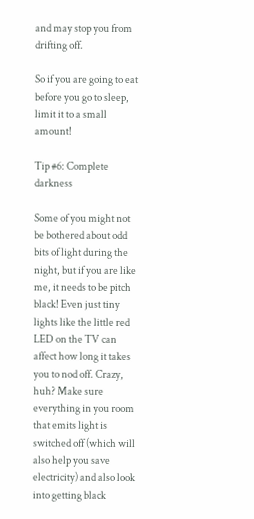and may stop you from drifting off.

So if you are going to eat before you go to sleep, limit it to a small amount!

Tip #6: Complete darkness

Some of you might not be bothered about odd bits of light during the night, but if you are like me, it needs to be pitch black! Even just tiny lights like the little red LED on the TV can affect how long it takes you to nod off. Crazy, huh? Make sure everything in you room that emits light is switched off (which will also help you save electricity) and also look into getting black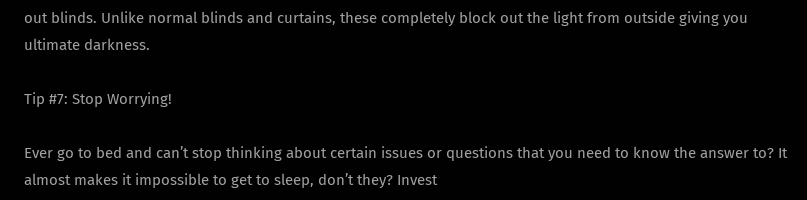out blinds. Unlike normal blinds and curtains, these completely block out the light from outside giving you ultimate darkness.

Tip #7: Stop Worrying!

Ever go to bed and can’t stop thinking about certain issues or questions that you need to know the answer to? It almost makes it impossible to get to sleep, don’t they? Invest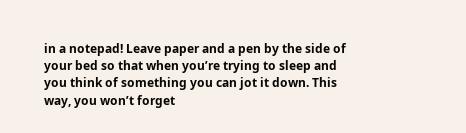in a notepad! Leave paper and a pen by the side of your bed so that when you’re trying to sleep and you think of something you can jot it down. This way, you won’t forget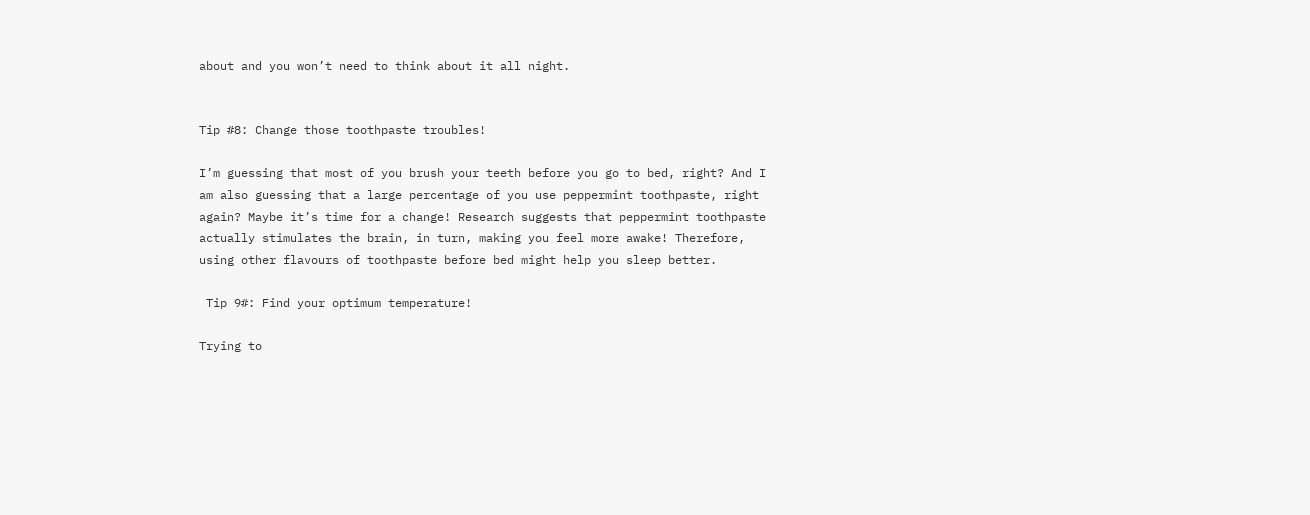about and you won’t need to think about it all night.


Tip #8: Change those toothpaste troubles!

I’m guessing that most of you brush your teeth before you go to bed, right? And I am also guessing that a large percentage of you use peppermint toothpaste, right again? Maybe it’s time for a change! Research suggests that peppermint toothpaste actually stimulates the brain, in turn, making you feel more awake! Therefore, using other flavours of toothpaste before bed might help you sleep better.

 Tip 9#: Find your optimum temperature!

Trying to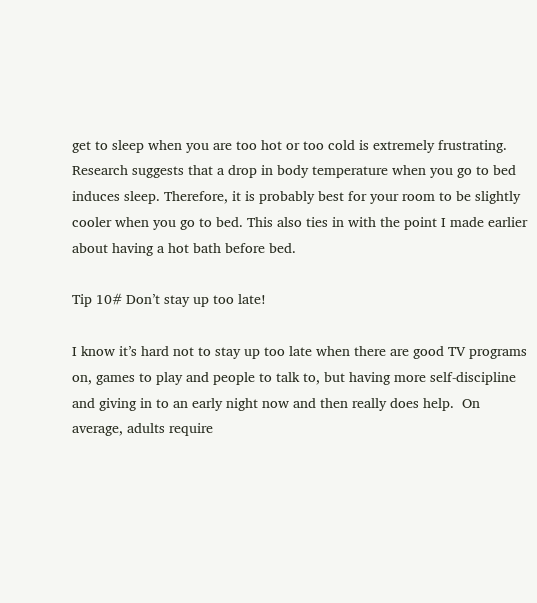get to sleep when you are too hot or too cold is extremely frustrating. Research suggests that a drop in body temperature when you go to bed induces sleep. Therefore, it is probably best for your room to be slightly cooler when you go to bed. This also ties in with the point I made earlier about having a hot bath before bed.

Tip 10# Don’t stay up too late!

I know it’s hard not to stay up too late when there are good TV programs on, games to play and people to talk to, but having more self-discipline and giving in to an early night now and then really does help.  On average, adults require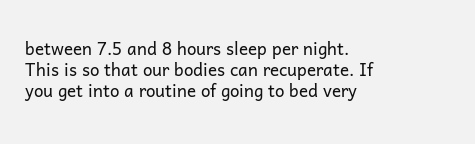between 7.5 and 8 hours sleep per night. This is so that our bodies can recuperate. If you get into a routine of going to bed very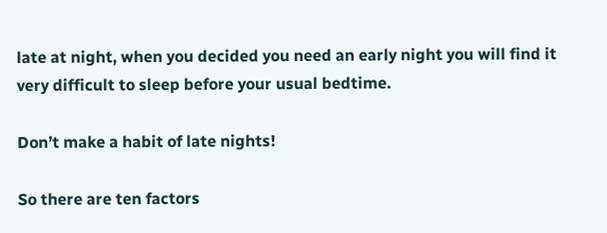late at night, when you decided you need an early night you will find it very difficult to sleep before your usual bedtime.

Don’t make a habit of late nights!

So there are ten factors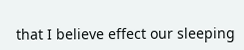that I believe effect our sleeping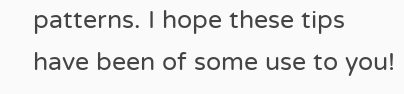patterns. I hope these tips have been of some use to you!